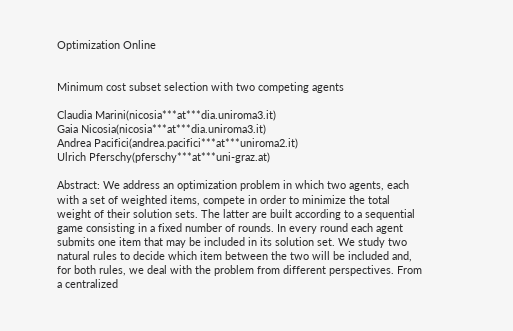Optimization Online


Minimum cost subset selection with two competing agents

Claudia Marini(nicosia***at***dia.uniroma3.it)
Gaia Nicosia(nicosia***at***dia.uniroma3.it)
Andrea Pacifici(andrea.pacifici***at***uniroma2.it)
Ulrich Pferschy(pferschy***at***uni-graz.at)

Abstract: We address an optimization problem in which two agents, each with a set of weighted items, compete in order to minimize the total weight of their solution sets. The latter are built according to a sequential game consisting in a fixed number of rounds. In every round each agent submits one item that may be included in its solution set. We study two natural rules to decide which item between the two will be included and, for both rules, we deal with the problem from different perspectives. From a centralized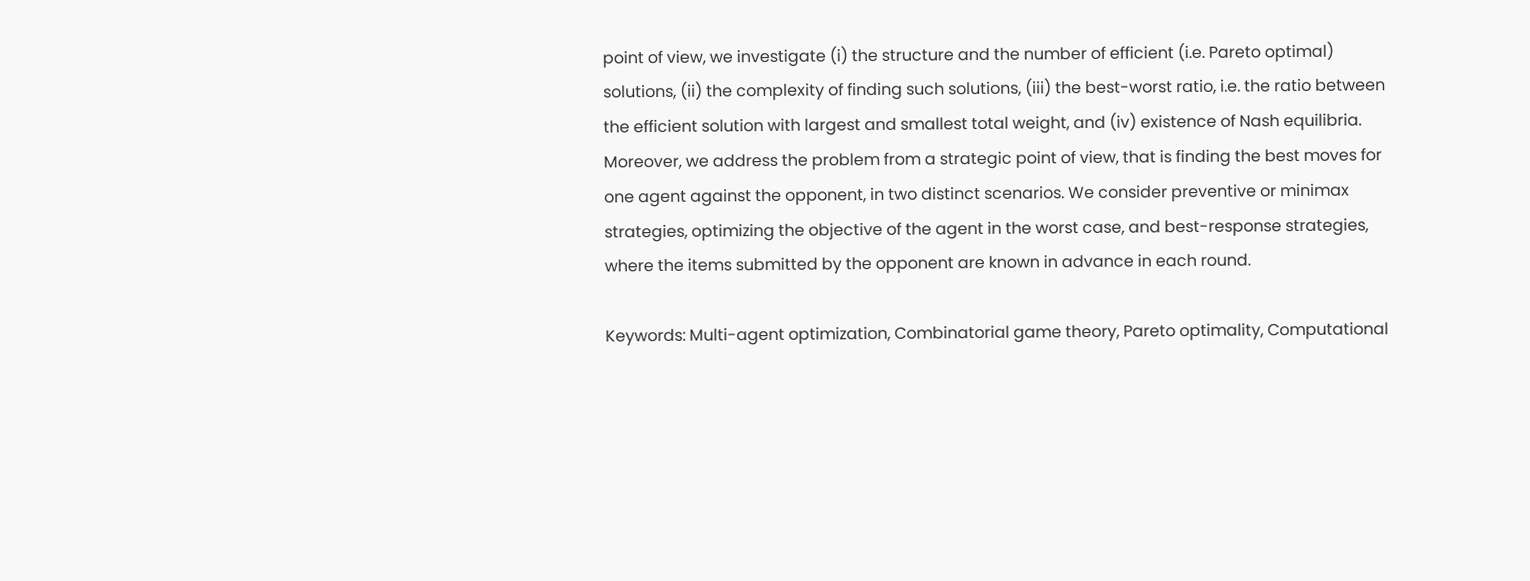point of view, we investigate (i) the structure and the number of efficient (i.e. Pareto optimal) solutions, (ii) the complexity of finding such solutions, (iii) the best-worst ratio, i.e. the ratio between the efficient solution with largest and smallest total weight, and (iv) existence of Nash equilibria. Moreover, we address the problem from a strategic point of view, that is finding the best moves for one agent against the opponent, in two distinct scenarios. We consider preventive or minimax strategies, optimizing the objective of the agent in the worst case, and best-response strategies, where the items submitted by the opponent are known in advance in each round.

Keywords: Multi-agent optimization, Combinatorial game theory, Pareto optimality, Computational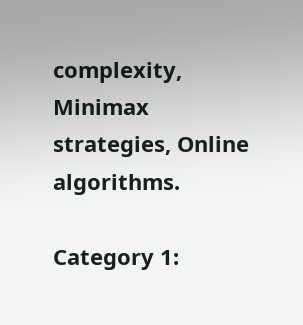complexity, Minimax strategies, Online algorithms.

Category 1: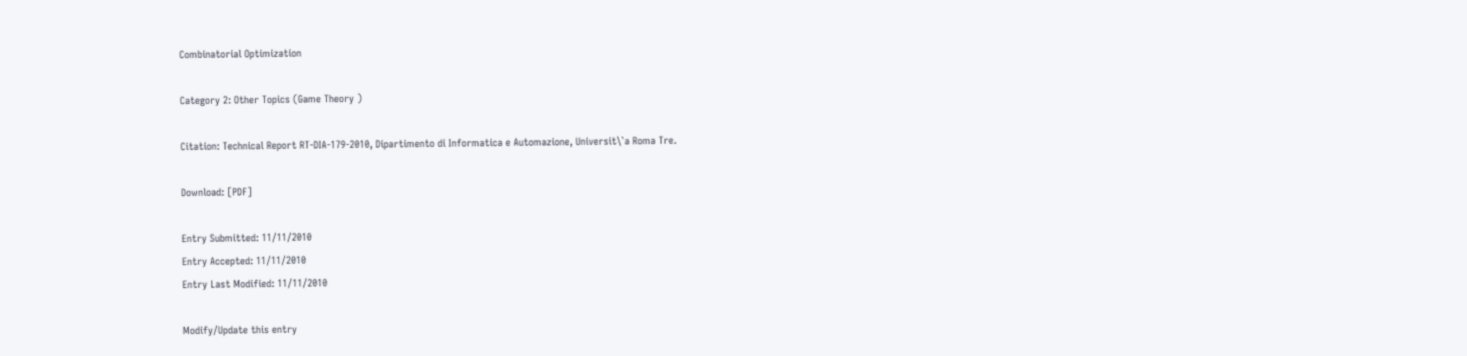Combinatorial Optimization

Category 2: Other Topics (Game Theory )

Citation: Technical Report RT-DIA-179-2010, Dipartimento di Informatica e Automazione, Universit\`a Roma Tre.

Download: [PDF]

Entry Submitted: 11/11/2010
Entry Accepted: 11/11/2010
Entry Last Modified: 11/11/2010

Modify/Update this entry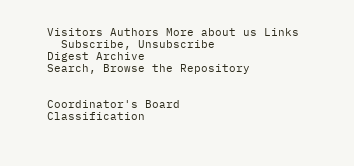Visitors Authors More about us Links
  Subscribe, Unsubscribe
Digest Archive
Search, Browse the Repository


Coordinator's Board
Classification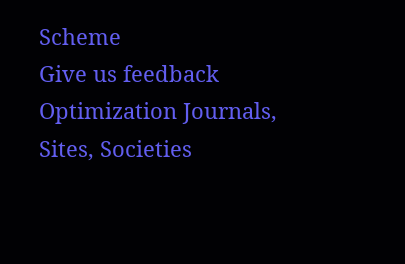Scheme
Give us feedback
Optimization Journals, Sites, Societies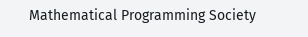Mathematical Programming Society